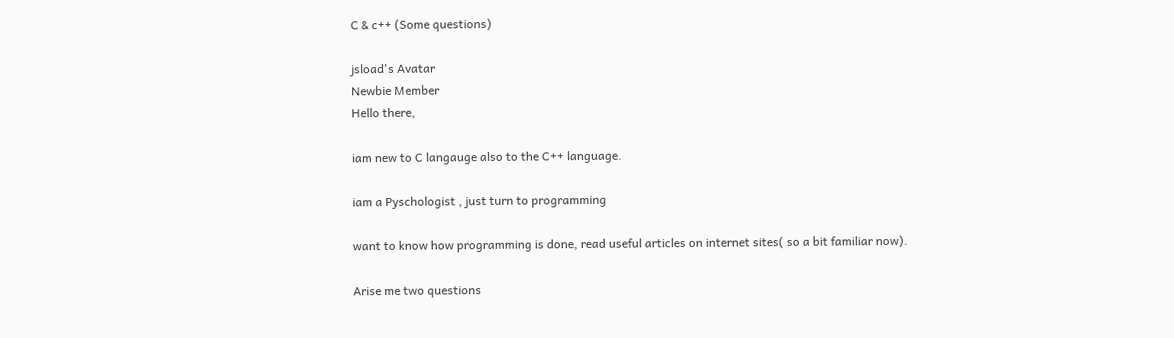C & c++ (Some questions)

jsload's Avatar
Newbie Member
Hello there,

iam new to C langauge also to the C++ language.

iam a Pyschologist , just turn to programming

want to know how programming is done, read useful articles on internet sites( so a bit familiar now).

Arise me two questions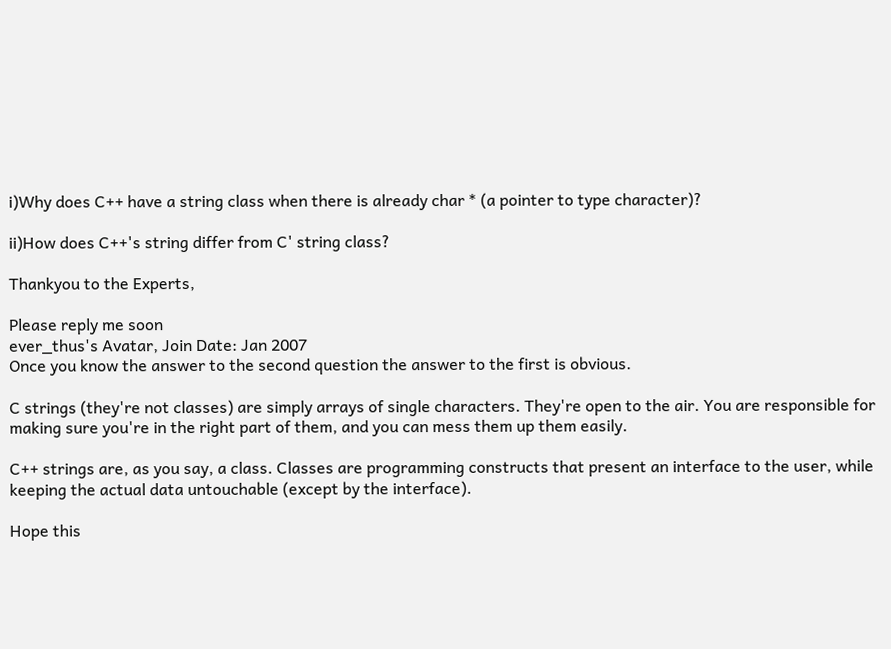i)Why does C++ have a string class when there is already char * (a pointer to type character)?

ii)How does C++'s string differ from C' string class?

Thankyou to the Experts,

Please reply me soon
ever_thus's Avatar, Join Date: Jan 2007
Once you know the answer to the second question the answer to the first is obvious.

C strings (they're not classes) are simply arrays of single characters. They're open to the air. You are responsible for making sure you're in the right part of them, and you can mess them up them easily.

C++ strings are, as you say, a class. Classes are programming constructs that present an interface to the user, while keeping the actual data untouchable (except by the interface).

Hope this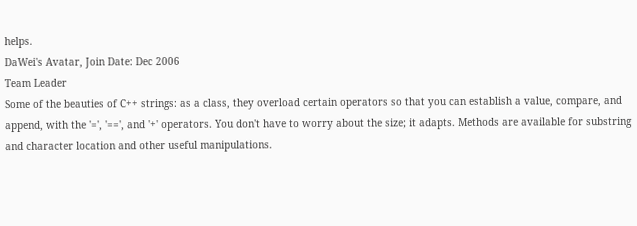helps.
DaWei's Avatar, Join Date: Dec 2006
Team Leader
Some of the beauties of C++ strings: as a class, they overload certain operators so that you can establish a value, compare, and append, with the '=', '==', and '+' operators. You don't have to worry about the size; it adapts. Methods are available for substring and character location and other useful manipulations.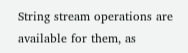String stream operations are available for them, as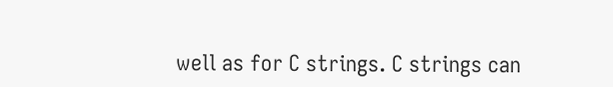well as for C strings. C strings can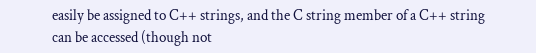easily be assigned to C++ strings, and the C string member of a C++ string can be accessed (though not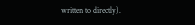written to directly).